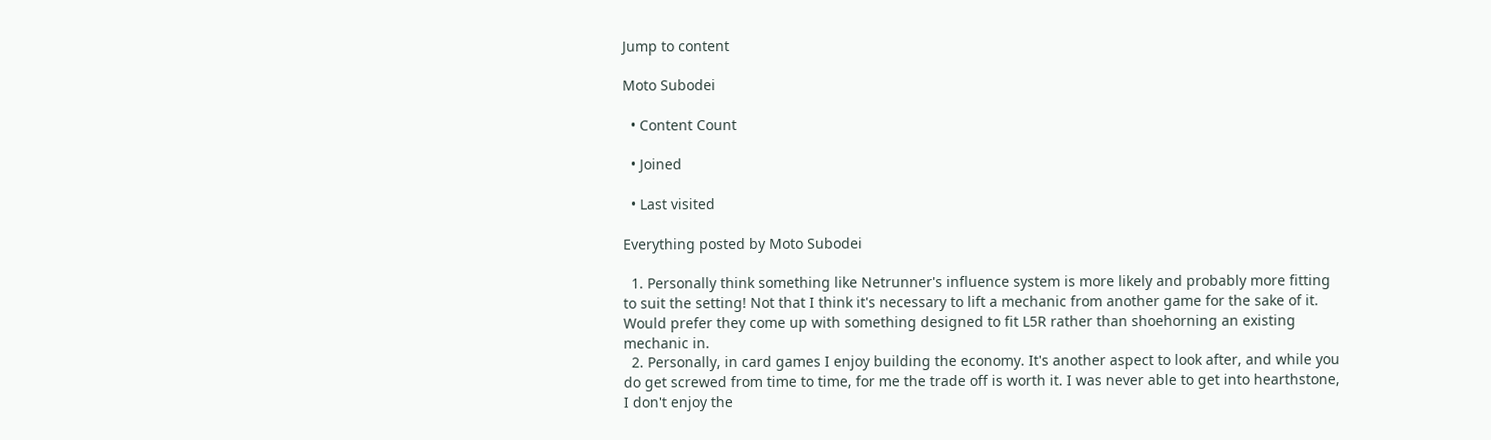Jump to content

Moto Subodei

  • Content Count

  • Joined

  • Last visited

Everything posted by Moto Subodei

  1. Personally think something like Netrunner's influence system is more likely and probably more fitting to suit the setting! Not that I think it's necessary to lift a mechanic from another game for the sake of it. Would prefer they come up with something designed to fit L5R rather than shoehorning an existing mechanic in.
  2. Personally, in card games I enjoy building the economy. It's another aspect to look after, and while you do get screwed from time to time, for me the trade off is worth it. I was never able to get into hearthstone, I don't enjoy the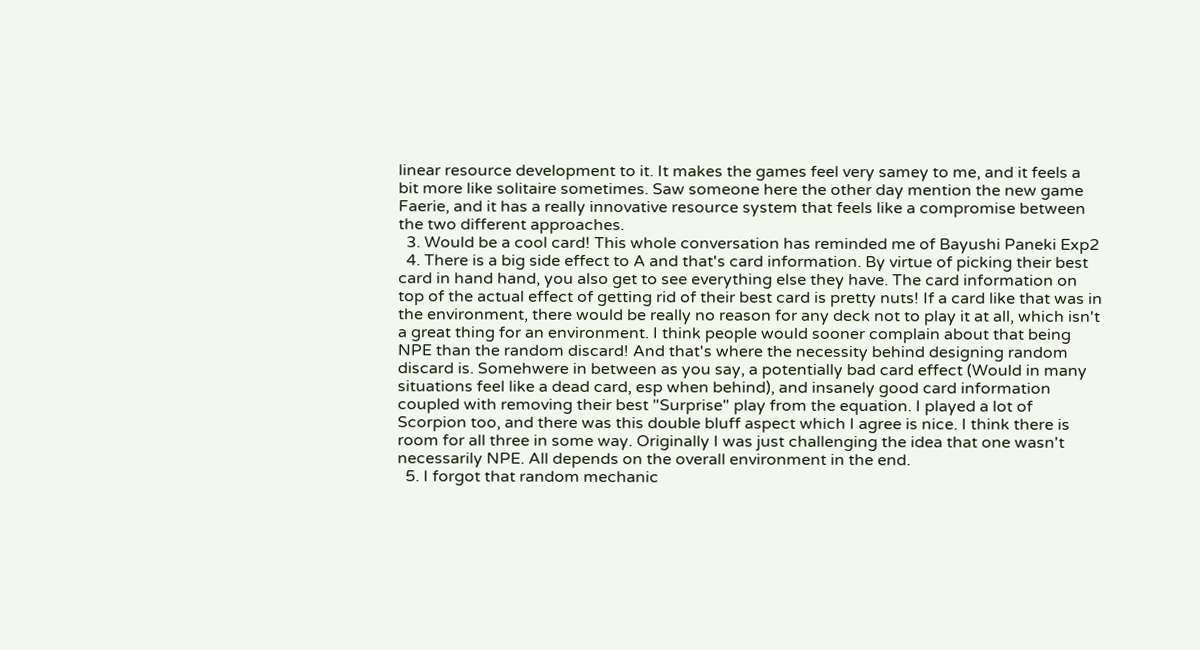linear resource development to it. It makes the games feel very samey to me, and it feels a bit more like solitaire sometimes. Saw someone here the other day mention the new game Faerie, and it has a really innovative resource system that feels like a compromise between the two different approaches.
  3. Would be a cool card! This whole conversation has reminded me of Bayushi Paneki Exp2
  4. There is a big side effect to A and that's card information. By virtue of picking their best card in hand hand, you also get to see everything else they have. The card information on top of the actual effect of getting rid of their best card is pretty nuts! If a card like that was in the environment, there would be really no reason for any deck not to play it at all, which isn't a great thing for an environment. I think people would sooner complain about that being NPE than the random discard! And that's where the necessity behind designing random discard is. Somehwere in between as you say, a potentially bad card effect (Would in many situations feel like a dead card, esp when behind), and insanely good card information coupled with removing their best "Surprise" play from the equation. I played a lot of Scorpion too, and there was this double bluff aspect which I agree is nice. I think there is room for all three in some way. Originally I was just challenging the idea that one wasn't necessarily NPE. All depends on the overall environment in the end.
  5. I forgot that random mechanic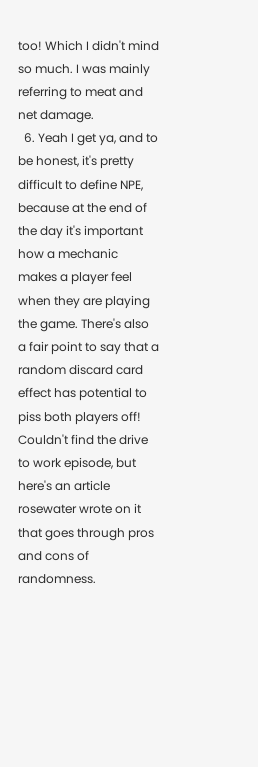too! Which I didn't mind so much. I was mainly referring to meat and net damage.
  6. Yeah I get ya, and to be honest, it's pretty difficult to define NPE, because at the end of the day it's important how a mechanic makes a player feel when they are playing the game. There's also a fair point to say that a random discard card effect has potential to piss both players off! Couldn't find the drive to work episode, but here's an article rosewater wrote on it that goes through pros and cons of randomness.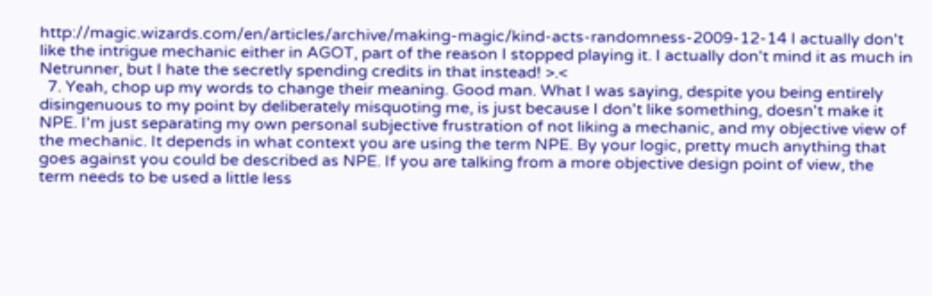http://magic.wizards.com/en/articles/archive/making-magic/kind-acts-randomness-2009-12-14 I actually don't like the intrigue mechanic either in AGOT, part of the reason I stopped playing it. I actually don't mind it as much in Netrunner, but I hate the secretly spending credits in that instead! >.<
  7. Yeah, chop up my words to change their meaning. Good man. What I was saying, despite you being entirely disingenuous to my point by deliberately misquoting me, is just because I don't like something, doesn't make it NPE. I'm just separating my own personal subjective frustration of not liking a mechanic, and my objective view of the mechanic. It depends in what context you are using the term NPE. By your logic, pretty much anything that goes against you could be described as NPE. If you are talking from a more objective design point of view, the term needs to be used a little less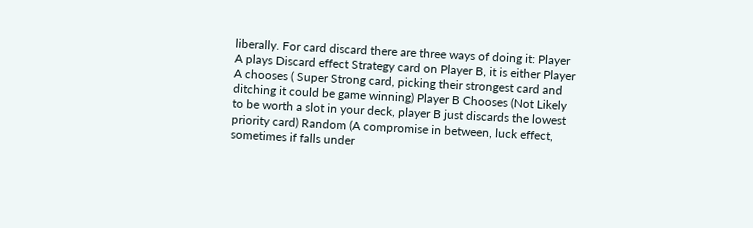liberally. For card discard there are three ways of doing it: Player A plays Discard effect Strategy card on Player B, it is either Player A chooses ( Super Strong card, picking their strongest card and ditching it could be game winning) Player B Chooses (Not Likely to be worth a slot in your deck, player B just discards the lowest priority card) Random (A compromise in between, luck effect, sometimes if falls under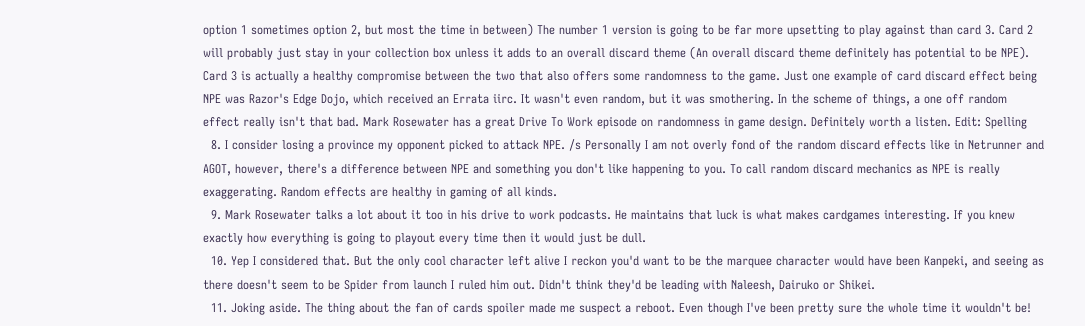option 1 sometimes option 2, but most the time in between) The number 1 version is going to be far more upsetting to play against than card 3. Card 2 will probably just stay in your collection box unless it adds to an overall discard theme (An overall discard theme definitely has potential to be NPE). Card 3 is actually a healthy compromise between the two that also offers some randomness to the game. Just one example of card discard effect being NPE was Razor's Edge Dojo, which received an Errata iirc. It wasn't even random, but it was smothering. In the scheme of things, a one off random effect really isn't that bad. Mark Rosewater has a great Drive To Work episode on randomness in game design. Definitely worth a listen. Edit: Spelling
  8. I consider losing a province my opponent picked to attack NPE. /s Personally I am not overly fond of the random discard effects like in Netrunner and AGOT, however, there's a difference between NPE and something you don't like happening to you. To call random discard mechanics as NPE is really exaggerating. Random effects are healthy in gaming of all kinds.
  9. Mark Rosewater talks a lot about it too in his drive to work podcasts. He maintains that luck is what makes cardgames interesting. If you knew exactly how everything is going to playout every time then it would just be dull.
  10. Yep I considered that. But the only cool character left alive I reckon you'd want to be the marquee character would have been Kanpeki, and seeing as there doesn't seem to be Spider from launch I ruled him out. Didn't think they'd be leading with Naleesh, Dairuko or Shikei.
  11. Joking aside. The thing about the fan of cards spoiler made me suspect a reboot. Even though I've been pretty sure the whole time it wouldn't be!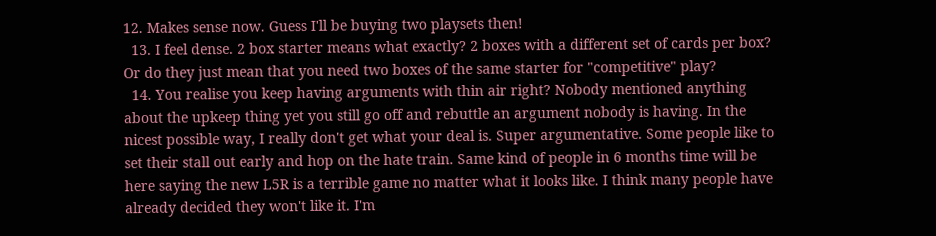12. Makes sense now. Guess I'll be buying two playsets then!
  13. I feel dense. 2 box starter means what exactly? 2 boxes with a different set of cards per box? Or do they just mean that you need two boxes of the same starter for "competitive" play?
  14. You realise you keep having arguments with thin air right? Nobody mentioned anything about the upkeep thing yet you still go off and rebuttle an argument nobody is having. In the nicest possible way, I really don't get what your deal is. Super argumentative. Some people like to set their stall out early and hop on the hate train. Same kind of people in 6 months time will be here saying the new L5R is a terrible game no matter what it looks like. I think many people have already decided they won't like it. I'm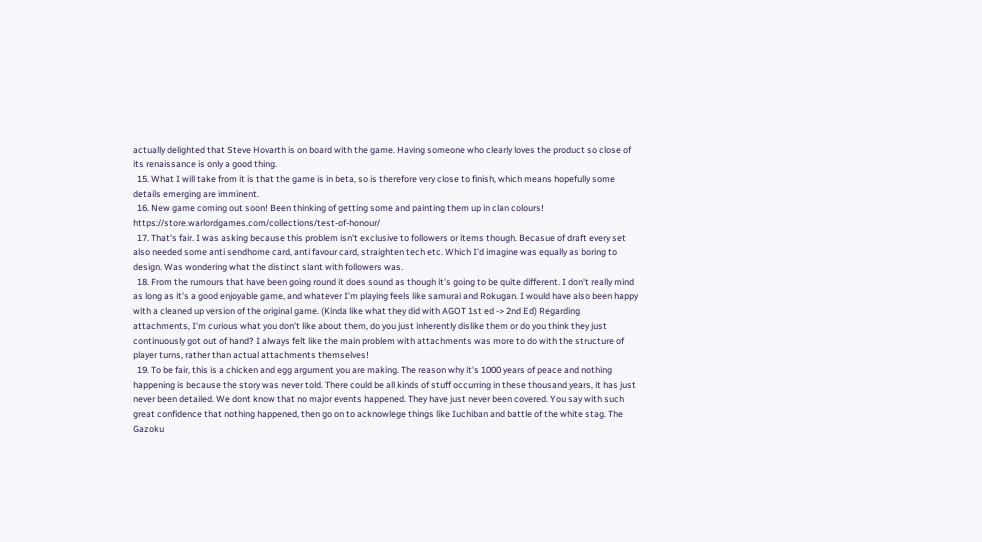actually delighted that Steve Hovarth is on board with the game. Having someone who clearly loves the product so close of its renaissance is only a good thing.
  15. What I will take from it is that the game is in beta, so is therefore very close to finish, which means hopefully some details emerging are imminent.
  16. New game coming out soon! Been thinking of getting some and painting them up in clan colours! https://store.warlordgames.com/collections/test-of-honour/
  17. That's fair. I was asking because this problem isn't exclusive to followers or items though. Becasue of draft every set also needed some anti sendhome card, anti favour card, straighten tech etc. Which I'd imagine was equally as boring to design. Was wondering what the distinct slant with followers was.
  18. From the rumours that have been going round it does sound as though it's going to be quite different. I don't really mind as long as it's a good enjoyable game, and whatever I'm playing feels like samurai and Rokugan. I would have also been happy with a cleaned up version of the original game. (Kinda like what they did with AGOT 1st ed -> 2nd Ed) Regarding attachments, I'm curious what you don't like about them, do you just inherently dislike them or do you think they just continuously got out of hand? I always felt like the main problem with attachments was more to do with the structure of player turns, rather than actual attachments themselves!
  19. To be fair, this is a chicken and egg argument you are making. The reason why it's 1000 years of peace and nothing happening is because the story was never told. There could be all kinds of stuff occurring in these thousand years, it has just never been detailed. We dont know that no major events happened. They have just never been covered. You say with such great confidence that nothing happened, then go on to acknowlege things like Iuchiban and battle of the white stag. The Gazoku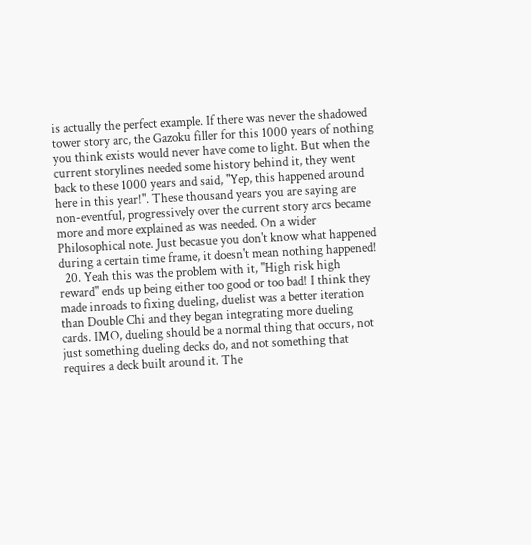is actually the perfect example. If there was never the shadowed tower story arc, the Gazoku filler for this 1000 years of nothing you think exists would never have come to light. But when the current storylines needed some history behind it, they went back to these 1000 years and said, "Yep, this happened around here in this year!". These thousand years you are saying are non-eventful, progressively over the current story arcs became more and more explained as was needed. On a wider Philosophical note. Just becasue you don't know what happened during a certain time frame, it doesn't mean nothing happened!
  20. Yeah this was the problem with it, "High risk high reward" ends up being either too good or too bad! I think they made inroads to fixing dueling, duelist was a better iteration than Double Chi and they began integrating more dueling cards. IMO, dueling should be a normal thing that occurs, not just something dueling decks do, and not something that requires a deck built around it. The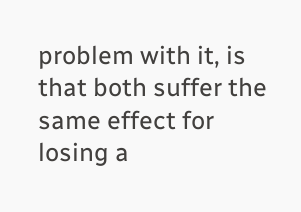problem with it, is that both suffer the same effect for losing a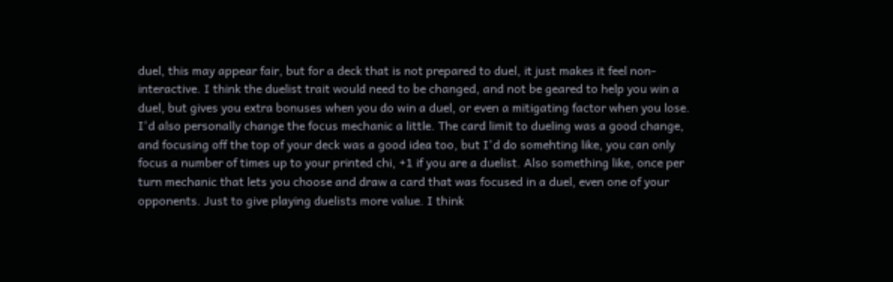duel, this may appear fair, but for a deck that is not prepared to duel, it just makes it feel non-interactive. I think the duelist trait would need to be changed, and not be geared to help you win a duel, but gives you extra bonuses when you do win a duel, or even a mitigating factor when you lose. I'd also personally change the focus mechanic a little. The card limit to dueling was a good change, and focusing off the top of your deck was a good idea too, but I'd do somehting like, you can only focus a number of times up to your printed chi, +1 if you are a duelist. Also something like, once per turn mechanic that lets you choose and draw a card that was focused in a duel, even one of your opponents. Just to give playing duelists more value. I think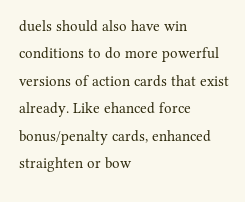duels should also have win conditions to do more powerful versions of action cards that exist already. Like ehanced force bonus/penalty cards, enhanced straighten or bow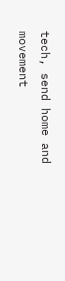tech, send home and movement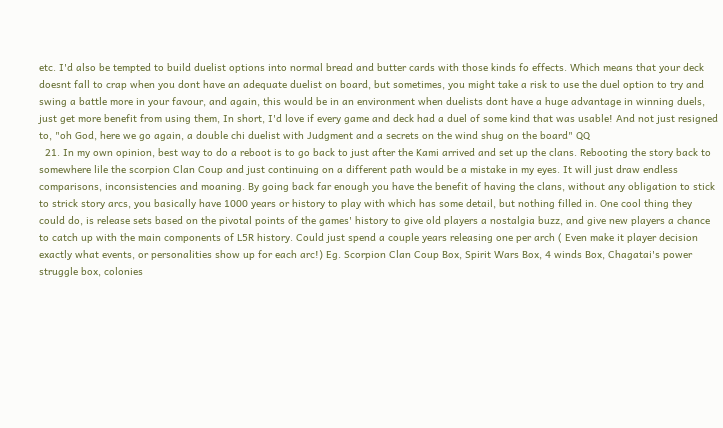etc. I'd also be tempted to build duelist options into normal bread and butter cards with those kinds fo effects. Which means that your deck doesnt fall to crap when you dont have an adequate duelist on board, but sometimes, you might take a risk to use the duel option to try and swing a battle more in your favour, and again, this would be in an environment when duelists dont have a huge advantage in winning duels, just get more benefit from using them, In short, I'd love if every game and deck had a duel of some kind that was usable! And not just resigned to, "oh God, here we go again, a double chi duelist with Judgment and a secrets on the wind shug on the board" QQ
  21. In my own opinion, best way to do a reboot is to go back to just after the Kami arrived and set up the clans. Rebooting the story back to somewhere lile the scorpion Clan Coup and just continuing on a different path would be a mistake in my eyes. It will just draw endless comparisons, inconsistencies and moaning. By going back far enough you have the benefit of having the clans, without any obligation to stick to strick story arcs, you basically have 1000 years or history to play with which has some detail, but nothing filled in. One cool thing they could do, is release sets based on the pivotal points of the games' history to give old players a nostalgia buzz, and give new players a chance to catch up with the main components of L5R history. Could just spend a couple years releasing one per arch ( Even make it player decision exactly what events, or personalities show up for each arc!) Eg. Scorpion Clan Coup Box, Spirit Wars Box, 4 winds Box, Chagatai's power struggle box, colonies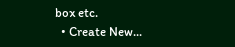box etc.
  • Create New...